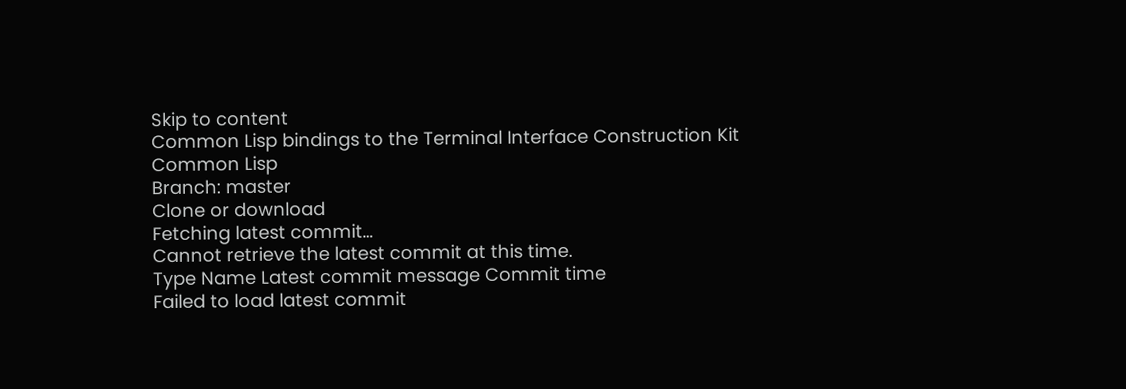Skip to content
Common Lisp bindings to the Terminal Interface Construction Kit
Common Lisp
Branch: master
Clone or download
Fetching latest commit…
Cannot retrieve the latest commit at this time.
Type Name Latest commit message Commit time
Failed to load latest commit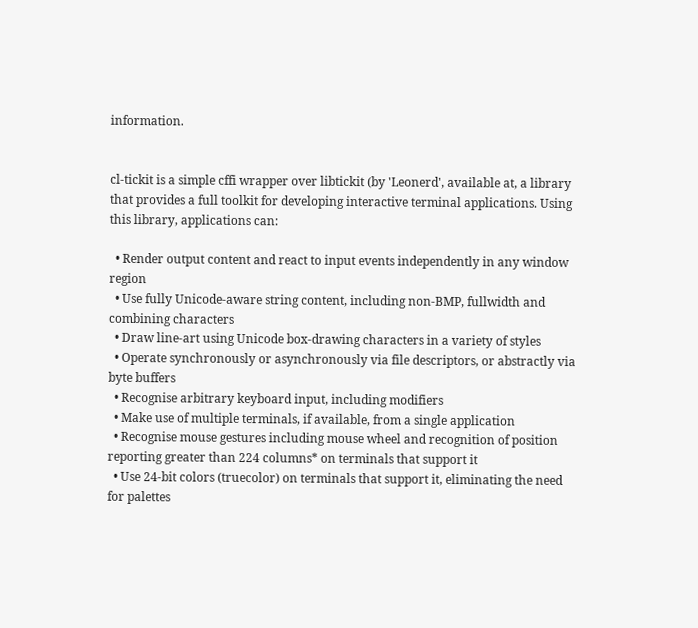information.


cl-tickit is a simple cffi wrapper over libtickit (by 'Leonerd', available at, a library that provides a full toolkit for developing interactive terminal applications. Using this library, applications can:

  • Render output content and react to input events independently in any window region
  • Use fully Unicode-aware string content, including non-BMP, fullwidth and combining characters
  • Draw line-art using Unicode box-drawing characters in a variety of styles
  • Operate synchronously or asynchronously via file descriptors, or abstractly via byte buffers
  • Recognise arbitrary keyboard input, including modifiers
  • Make use of multiple terminals, if available, from a single application
  • Recognise mouse gestures including mouse wheel and recognition of position reporting greater than 224 columns* on terminals that support it
  • Use 24-bit colors (truecolor) on terminals that support it, eliminating the need for palettes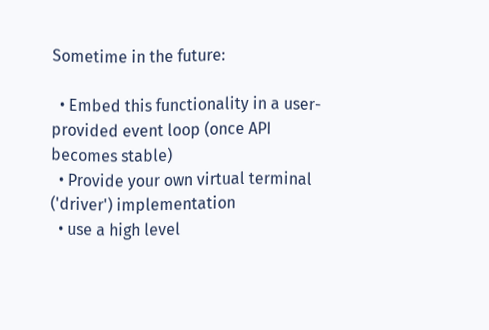Sometime in the future:

  • Embed this functionality in a user-provided event loop (once API becomes stable)
  • Provide your own virtual terminal ('driver') implementation
  • use a high level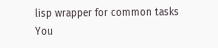lisp wrapper for common tasks
You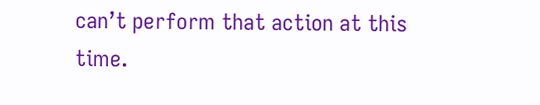can’t perform that action at this time.